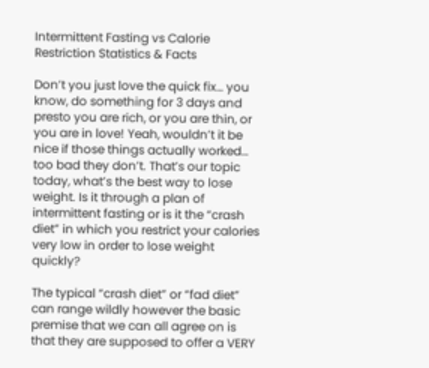Intermittent Fasting vs Calorie Restriction Statistics & Facts

Don’t you just love the quick fix… you know, do something for 3 days and presto you are rich, or you are thin, or you are in love! Yeah, wouldn’t it be nice if those things actually worked… too bad they don’t. That’s our topic today, what’s the best way to lose weight. Is it through a plan of intermittent fasting or is it the “crash diet” in which you restrict your calories very low in order to lose weight quickly?

The typical “crash diet” or “fad diet” can range wildly however the basic premise that we can all agree on is that they are supposed to offer a VERY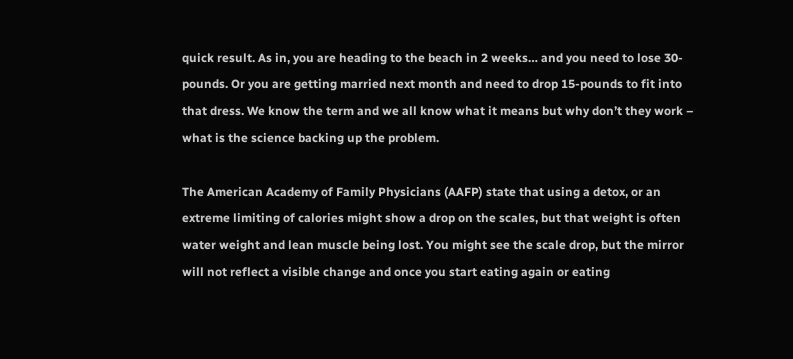quick result. As in, you are heading to the beach in 2 weeks… and you need to lose 30-pounds. Or you are getting married next month and need to drop 15-pounds to fit into that dress. We know the term and we all know what it means but why don’t they work – what is the science backing up the problem.

The American Academy of Family Physicians (AAFP) state that using a detox, or an extreme limiting of calories might show a drop on the scales, but that weight is often water weight and lean muscle being lost. You might see the scale drop, but the mirror will not reflect a visible change and once you start eating again or eating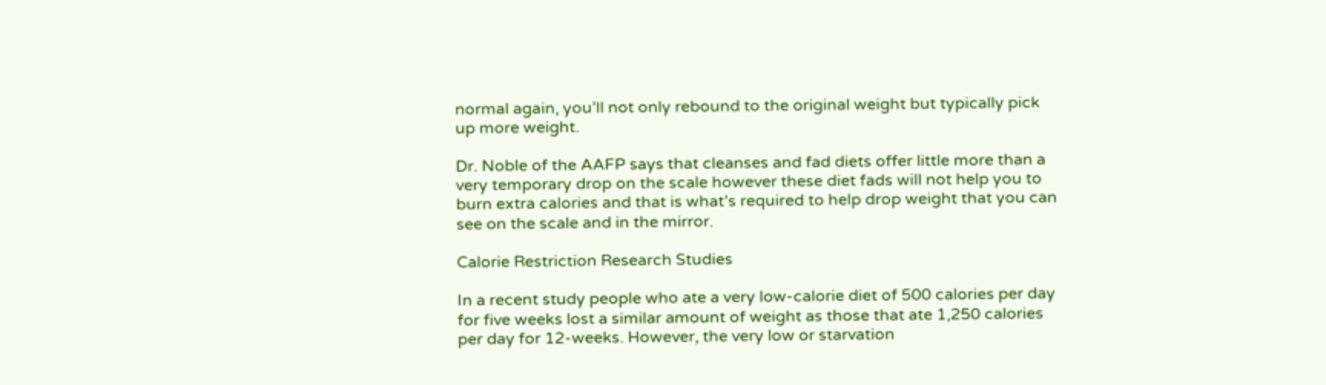normal again, you’ll not only rebound to the original weight but typically pick up more weight.

Dr. Noble of the AAFP says that cleanses and fad diets offer little more than a very temporary drop on the scale however these diet fads will not help you to burn extra calories and that is what’s required to help drop weight that you can see on the scale and in the mirror.

Calorie Restriction Research Studies

In a recent study people who ate a very low-calorie diet of 500 calories per day for five weeks lost a similar amount of weight as those that ate 1,250 calories per day for 12-weeks. However, the very low or starvation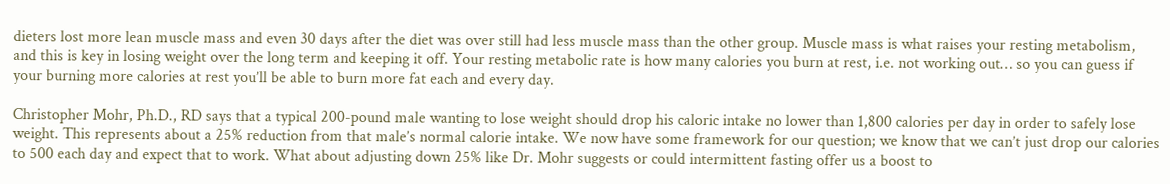dieters lost more lean muscle mass and even 30 days after the diet was over still had less muscle mass than the other group. Muscle mass is what raises your resting metabolism, and this is key in losing weight over the long term and keeping it off. Your resting metabolic rate is how many calories you burn at rest, i.e. not working out… so you can guess if your burning more calories at rest you’ll be able to burn more fat each and every day.

Christopher Mohr, Ph.D., RD says that a typical 200-pound male wanting to lose weight should drop his caloric intake no lower than 1,800 calories per day in order to safely lose weight. This represents about a 25% reduction from that male’s normal calorie intake. We now have some framework for our question; we know that we can’t just drop our calories to 500 each day and expect that to work. What about adjusting down 25% like Dr. Mohr suggests or could intermittent fasting offer us a boost to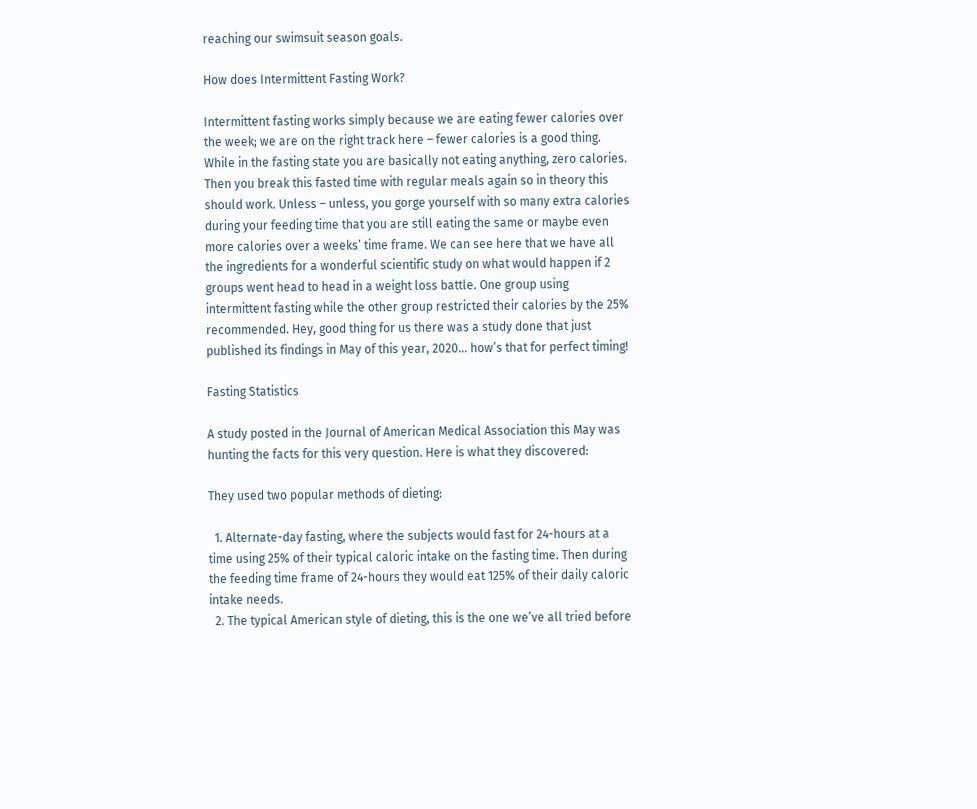reaching our swimsuit season goals.

How does Intermittent Fasting Work?

Intermittent fasting works simply because we are eating fewer calories over the week; we are on the right track here – fewer calories is a good thing. While in the fasting state you are basically not eating anything, zero calories. Then you break this fasted time with regular meals again so in theory this should work. Unless – unless, you gorge yourself with so many extra calories during your feeding time that you are still eating the same or maybe even more calories over a weeks’ time frame. We can see here that we have all the ingredients for a wonderful scientific study on what would happen if 2 groups went head to head in a weight loss battle. One group using intermittent fasting while the other group restricted their calories by the 25% recommended. Hey, good thing for us there was a study done that just published its findings in May of this year, 2020… how’s that for perfect timing!

Fasting Statistics

A study posted in the Journal of American Medical Association this May was hunting the facts for this very question. Here is what they discovered:

They used two popular methods of dieting:

  1. Alternate-day fasting, where the subjects would fast for 24-hours at a time using 25% of their typical caloric intake on the fasting time. Then during the feeding time frame of 24-hours they would eat 125% of their daily caloric intake needs.
  2. The typical American style of dieting, this is the one we’ve all tried before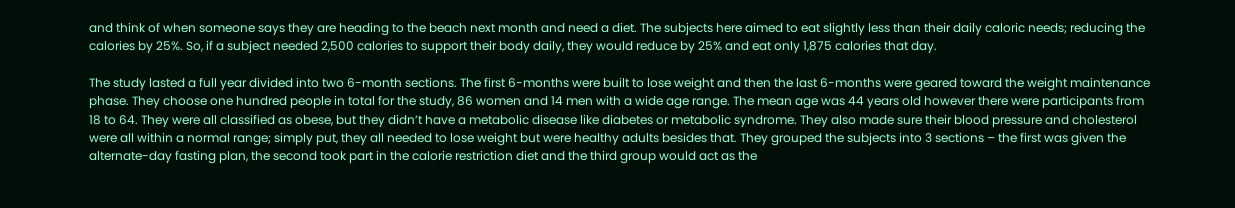and think of when someone says they are heading to the beach next month and need a diet. The subjects here aimed to eat slightly less than their daily caloric needs; reducing the calories by 25%. So, if a subject needed 2,500 calories to support their body daily, they would reduce by 25% and eat only 1,875 calories that day.

The study lasted a full year divided into two 6-month sections. The first 6-months were built to lose weight and then the last 6-months were geared toward the weight maintenance phase. They choose one hundred people in total for the study, 86 women and 14 men with a wide age range. The mean age was 44 years old however there were participants from 18 to 64. They were all classified as obese, but they didn’t have a metabolic disease like diabetes or metabolic syndrome. They also made sure their blood pressure and cholesterol were all within a normal range; simply put, they all needed to lose weight but were healthy adults besides that. They grouped the subjects into 3 sections – the first was given the alternate-day fasting plan, the second took part in the calorie restriction diet and the third group would act as the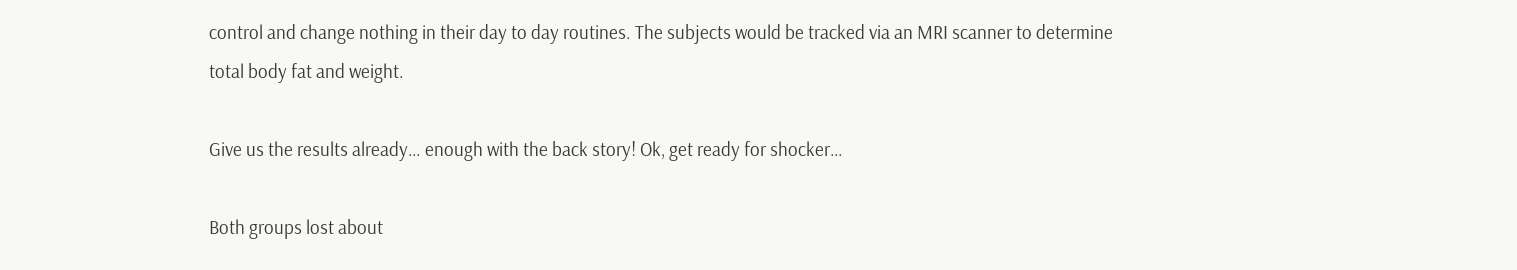control and change nothing in their day to day routines. The subjects would be tracked via an MRI scanner to determine total body fat and weight.

Give us the results already… enough with the back story! Ok, get ready for shocker…

Both groups lost about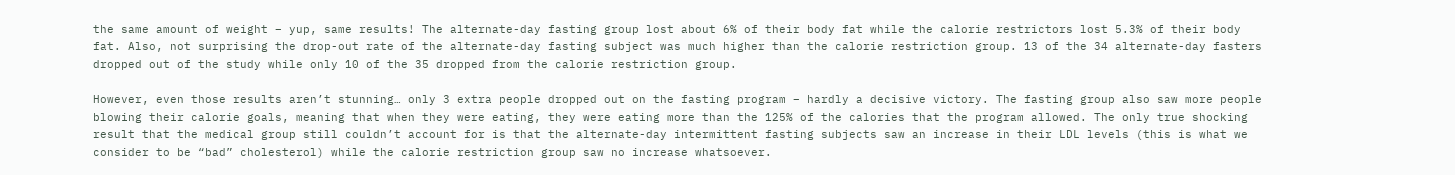the same amount of weight – yup, same results! The alternate-day fasting group lost about 6% of their body fat while the calorie restrictors lost 5.3% of their body fat. Also, not surprising the drop-out rate of the alternate-day fasting subject was much higher than the calorie restriction group. 13 of the 34 alternate-day fasters dropped out of the study while only 10 of the 35 dropped from the calorie restriction group.

However, even those results aren’t stunning… only 3 extra people dropped out on the fasting program – hardly a decisive victory. The fasting group also saw more people blowing their calorie goals, meaning that when they were eating, they were eating more than the 125% of the calories that the program allowed. The only true shocking result that the medical group still couldn’t account for is that the alternate-day intermittent fasting subjects saw an increase in their LDL levels (this is what we consider to be “bad” cholesterol) while the calorie restriction group saw no increase whatsoever.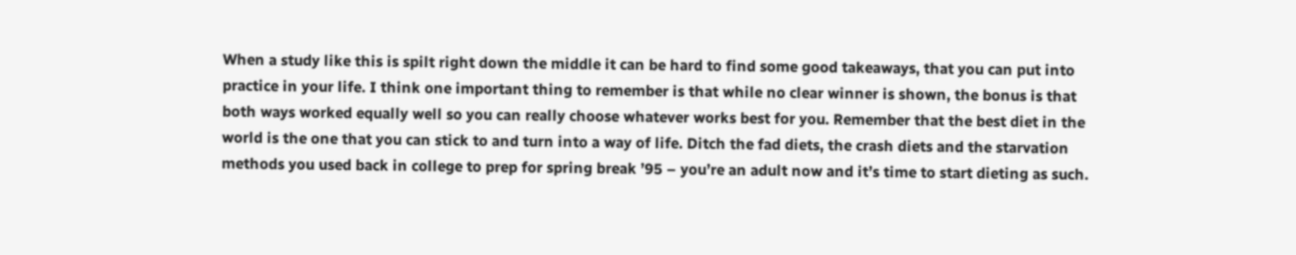When a study like this is spilt right down the middle it can be hard to find some good takeaways, that you can put into practice in your life. I think one important thing to remember is that while no clear winner is shown, the bonus is that both ways worked equally well so you can really choose whatever works best for you. Remember that the best diet in the world is the one that you can stick to and turn into a way of life. Ditch the fad diets, the crash diets and the starvation methods you used back in college to prep for spring break ’95 – you’re an adult now and it’s time to start dieting as such.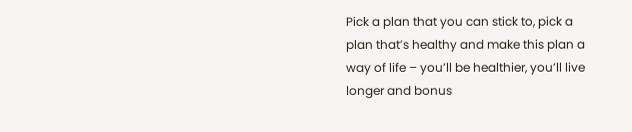Pick a plan that you can stick to, pick a plan that’s healthy and make this plan a way of life – you’ll be healthier, you’ll live longer and bonus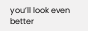you’ll look even better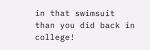in that swimsuit than you did back in college!